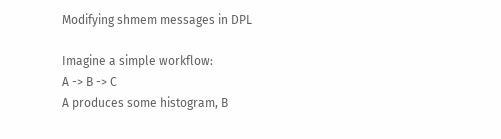Modifying shmem messages in DPL

Imagine a simple workflow:
A -> B -> C
A produces some histogram, B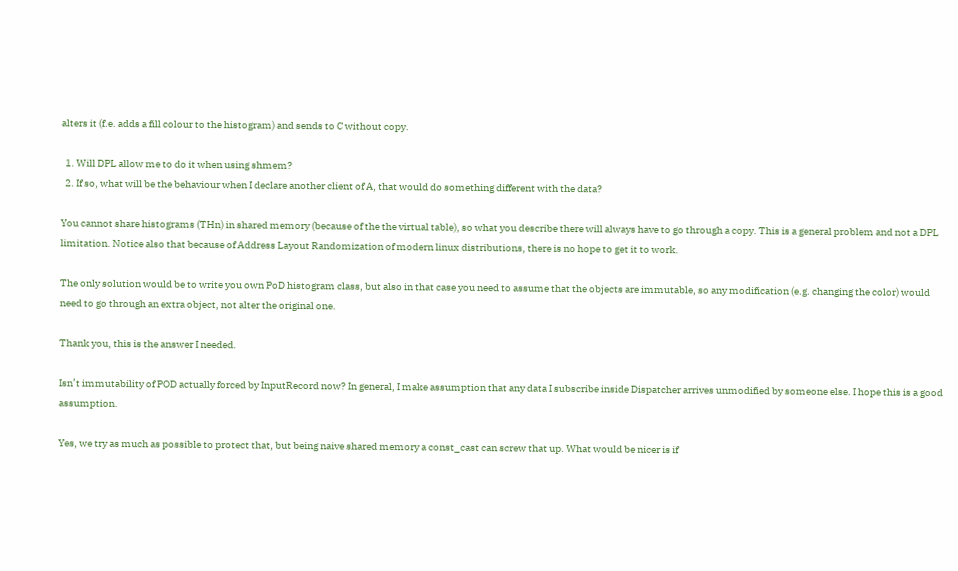alters it (f.e. adds a fill colour to the histogram) and sends to C without copy.

  1. Will DPL allow me to do it when using shmem?
  2. If so, what will be the behaviour when I declare another client of A, that would do something different with the data?

You cannot share histograms (THn) in shared memory (because of the the virtual table), so what you describe there will always have to go through a copy. This is a general problem and not a DPL limitation. Notice also that because of Address Layout Randomization of modern linux distributions, there is no hope to get it to work.

The only solution would be to write you own PoD histogram class, but also in that case you need to assume that the objects are immutable, so any modification (e.g. changing the color) would need to go through an extra object, not alter the original one.

Thank you, this is the answer I needed.

Isn’t immutability of POD actually forced by InputRecord now? In general, I make assumption that any data I subscribe inside Dispatcher arrives unmodified by someone else. I hope this is a good assumption.

Yes, we try as much as possible to protect that, but being naive shared memory a const_cast can screw that up. What would be nicer is if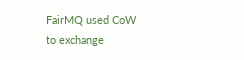FairMQ used CoW to exchange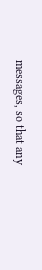messages, so that any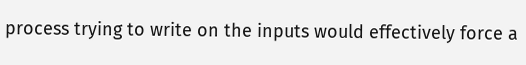process trying to write on the inputs would effectively force a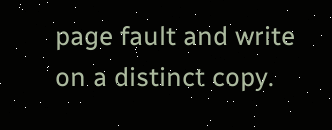page fault and write on a distinct copy.